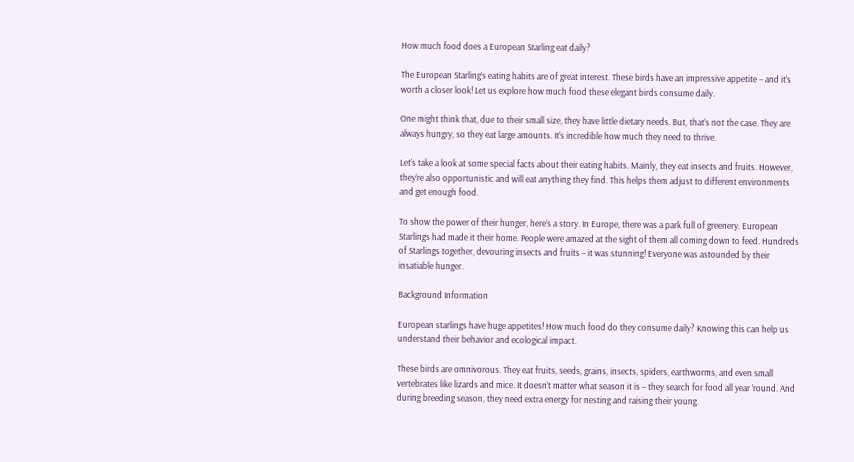How much food does a European Starling eat daily?

The European Starling’s eating habits are of great interest. These birds have an impressive appetite – and it’s worth a closer look! Let us explore how much food these elegant birds consume daily.

One might think that, due to their small size, they have little dietary needs. But, that’s not the case. They are always hungry, so they eat large amounts. It’s incredible how much they need to thrive.

Let’s take a look at some special facts about their eating habits. Mainly, they eat insects and fruits. However, they’re also opportunistic and will eat anything they find. This helps them adjust to different environments and get enough food.

To show the power of their hunger, here’s a story. In Europe, there was a park full of greenery. European Starlings had made it their home. People were amazed at the sight of them all coming down to feed. Hundreds of Starlings together, devouring insects and fruits – it was stunning! Everyone was astounded by their insatiable hunger.

Background Information

European starlings have huge appetites! How much food do they consume daily? Knowing this can help us understand their behavior and ecological impact.

These birds are omnivorous. They eat fruits, seeds, grains, insects, spiders, earthworms, and even small vertebrates like lizards and mice. It doesn’t matter what season it is – they search for food all year ’round. And during breeding season, they need extra energy for nesting and raising their young.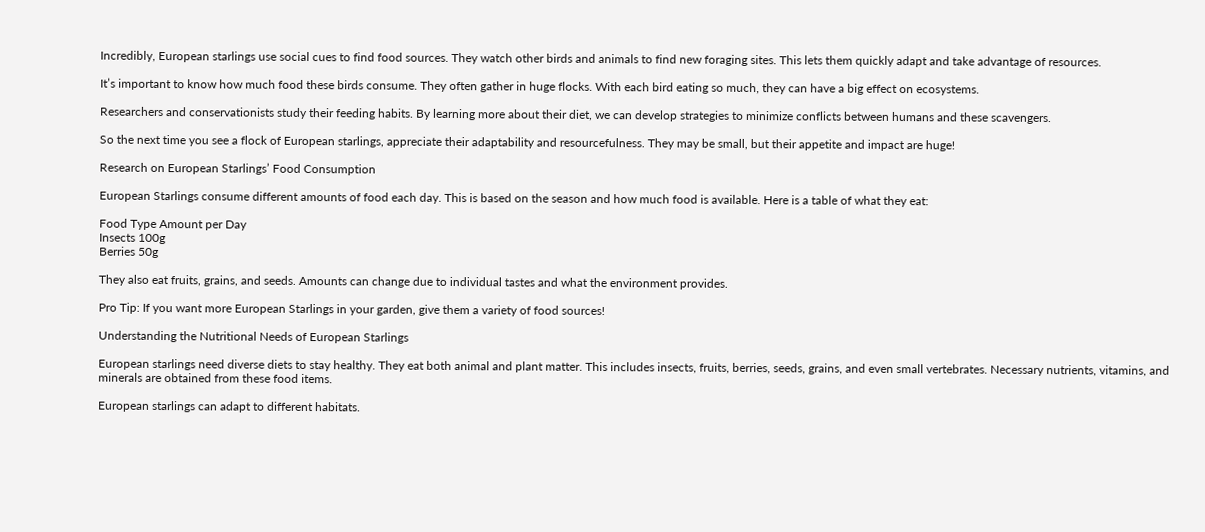Incredibly, European starlings use social cues to find food sources. They watch other birds and animals to find new foraging sites. This lets them quickly adapt and take advantage of resources.

It’s important to know how much food these birds consume. They often gather in huge flocks. With each bird eating so much, they can have a big effect on ecosystems.

Researchers and conservationists study their feeding habits. By learning more about their diet, we can develop strategies to minimize conflicts between humans and these scavengers.

So the next time you see a flock of European starlings, appreciate their adaptability and resourcefulness. They may be small, but their appetite and impact are huge!

Research on European Starlings’ Food Consumption

European Starlings consume different amounts of food each day. This is based on the season and how much food is available. Here is a table of what they eat:

Food Type Amount per Day
Insects 100g
Berries 50g

They also eat fruits, grains, and seeds. Amounts can change due to individual tastes and what the environment provides.

Pro Tip: If you want more European Starlings in your garden, give them a variety of food sources!

Understanding the Nutritional Needs of European Starlings

European starlings need diverse diets to stay healthy. They eat both animal and plant matter. This includes insects, fruits, berries, seeds, grains, and even small vertebrates. Necessary nutrients, vitamins, and minerals are obtained from these food items.

European starlings can adapt to different habitats.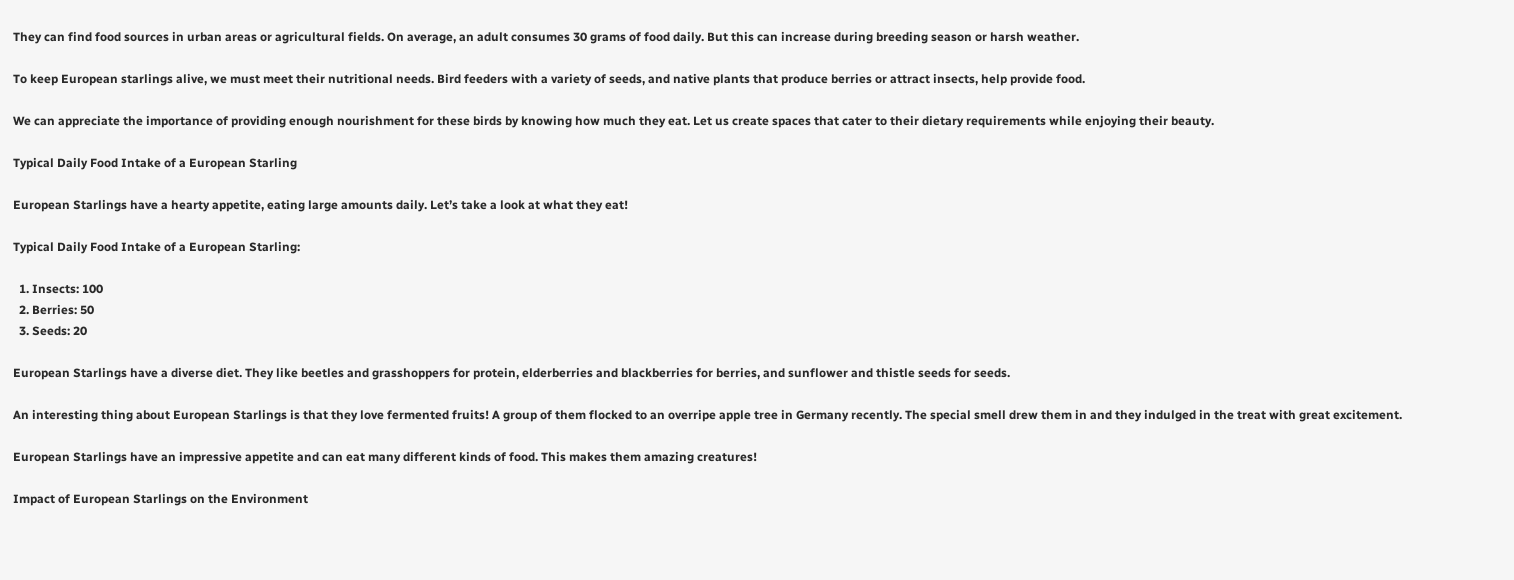They can find food sources in urban areas or agricultural fields. On average, an adult consumes 30 grams of food daily. But this can increase during breeding season or harsh weather.

To keep European starlings alive, we must meet their nutritional needs. Bird feeders with a variety of seeds, and native plants that produce berries or attract insects, help provide food.

We can appreciate the importance of providing enough nourishment for these birds by knowing how much they eat. Let us create spaces that cater to their dietary requirements while enjoying their beauty.

Typical Daily Food Intake of a European Starling

European Starlings have a hearty appetite, eating large amounts daily. Let’s take a look at what they eat!

Typical Daily Food Intake of a European Starling:

  1. Insects: 100
  2. Berries: 50
  3. Seeds: 20

European Starlings have a diverse diet. They like beetles and grasshoppers for protein, elderberries and blackberries for berries, and sunflower and thistle seeds for seeds.

An interesting thing about European Starlings is that they love fermented fruits! A group of them flocked to an overripe apple tree in Germany recently. The special smell drew them in and they indulged in the treat with great excitement.

European Starlings have an impressive appetite and can eat many different kinds of food. This makes them amazing creatures!

Impact of European Starlings on the Environment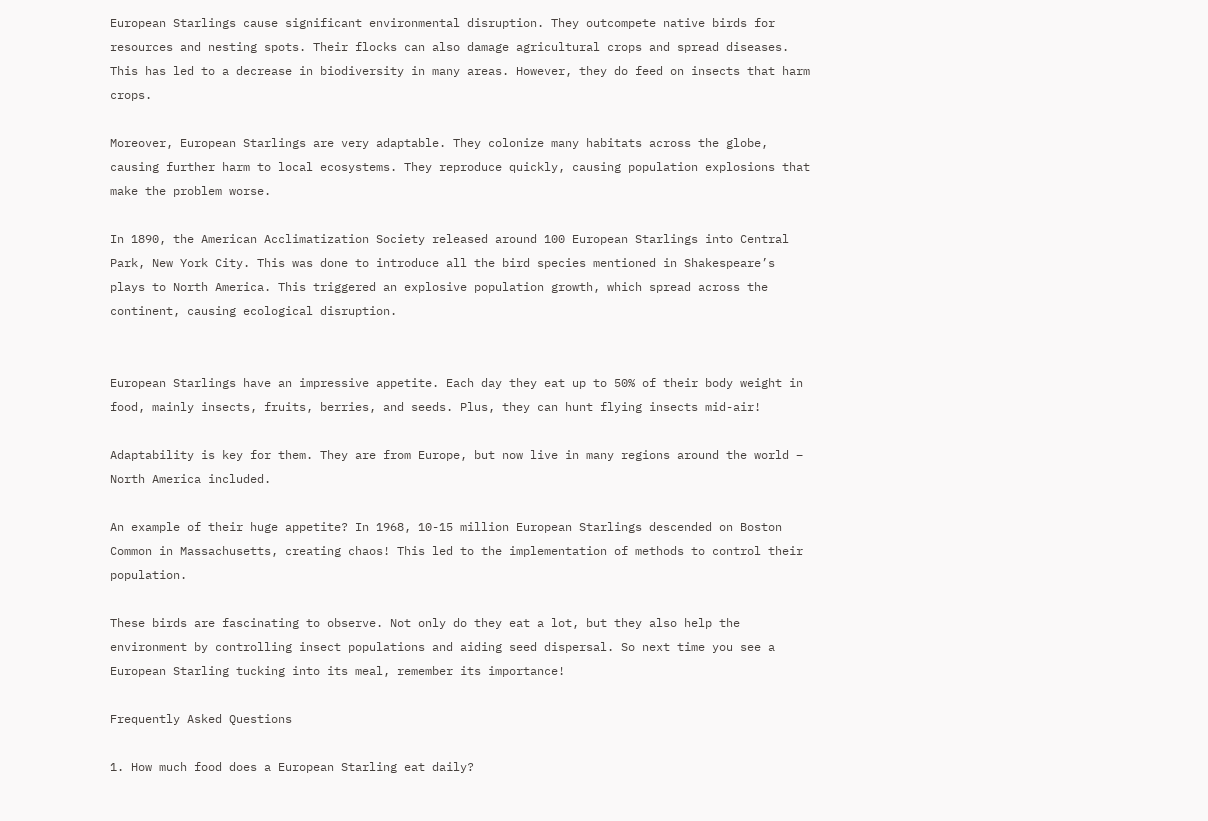European Starlings cause significant environmental disruption. They outcompete native birds for resources and nesting spots. Their flocks can also damage agricultural crops and spread diseases. This has led to a decrease in biodiversity in many areas. However, they do feed on insects that harm crops.

Moreover, European Starlings are very adaptable. They colonize many habitats across the globe, causing further harm to local ecosystems. They reproduce quickly, causing population explosions that make the problem worse.

In 1890, the American Acclimatization Society released around 100 European Starlings into Central Park, New York City. This was done to introduce all the bird species mentioned in Shakespeare’s plays to North America. This triggered an explosive population growth, which spread across the continent, causing ecological disruption.


European Starlings have an impressive appetite. Each day they eat up to 50% of their body weight in food, mainly insects, fruits, berries, and seeds. Plus, they can hunt flying insects mid-air!

Adaptability is key for them. They are from Europe, but now live in many regions around the world – North America included.

An example of their huge appetite? In 1968, 10-15 million European Starlings descended on Boston Common in Massachusetts, creating chaos! This led to the implementation of methods to control their population.

These birds are fascinating to observe. Not only do they eat a lot, but they also help the environment by controlling insect populations and aiding seed dispersal. So next time you see a European Starling tucking into its meal, remember its importance!

Frequently Asked Questions

1. How much food does a European Starling eat daily?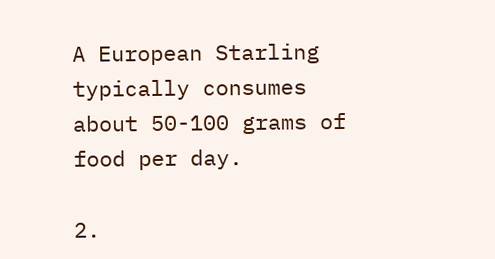A European Starling typically consumes about 50-100 grams of food per day.

2.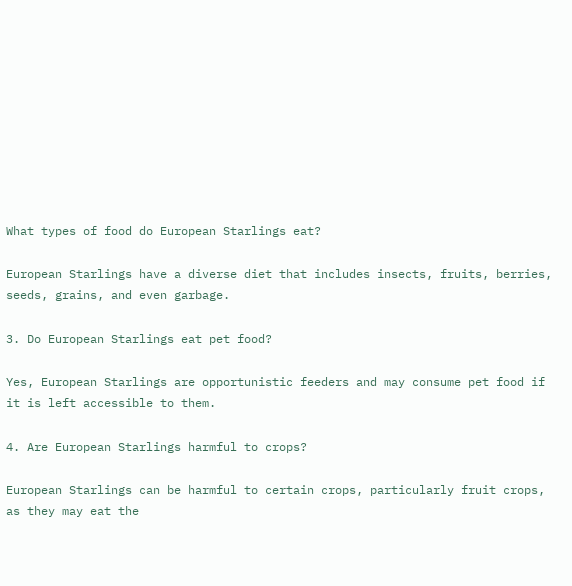What types of food do European Starlings eat?

European Starlings have a diverse diet that includes insects, fruits, berries, seeds, grains, and even garbage.

3. Do European Starlings eat pet food?

Yes, European Starlings are opportunistic feeders and may consume pet food if it is left accessible to them.

4. Are European Starlings harmful to crops?

European Starlings can be harmful to certain crops, particularly fruit crops, as they may eat the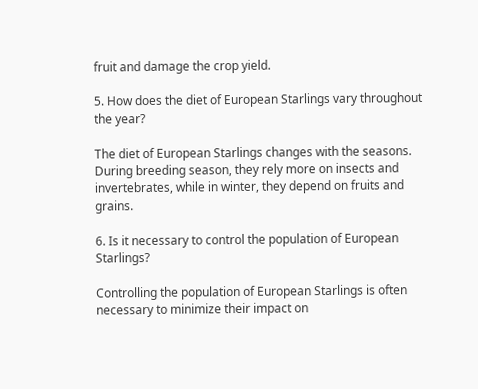fruit and damage the crop yield.

5. How does the diet of European Starlings vary throughout the year?

The diet of European Starlings changes with the seasons. During breeding season, they rely more on insects and invertebrates, while in winter, they depend on fruits and grains.

6. Is it necessary to control the population of European Starlings?

Controlling the population of European Starlings is often necessary to minimize their impact on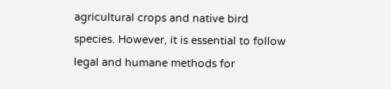agricultural crops and native bird species. However, it is essential to follow legal and humane methods for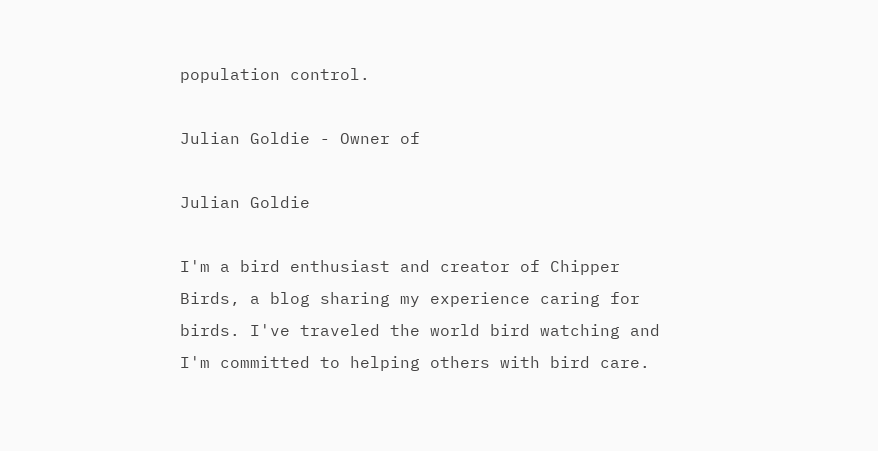population control.

Julian Goldie - Owner of

Julian Goldie

I'm a bird enthusiast and creator of Chipper Birds, a blog sharing my experience caring for birds. I've traveled the world bird watching and I'm committed to helping others with bird care.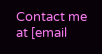Contact me at [email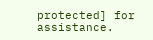protected] for assistance.